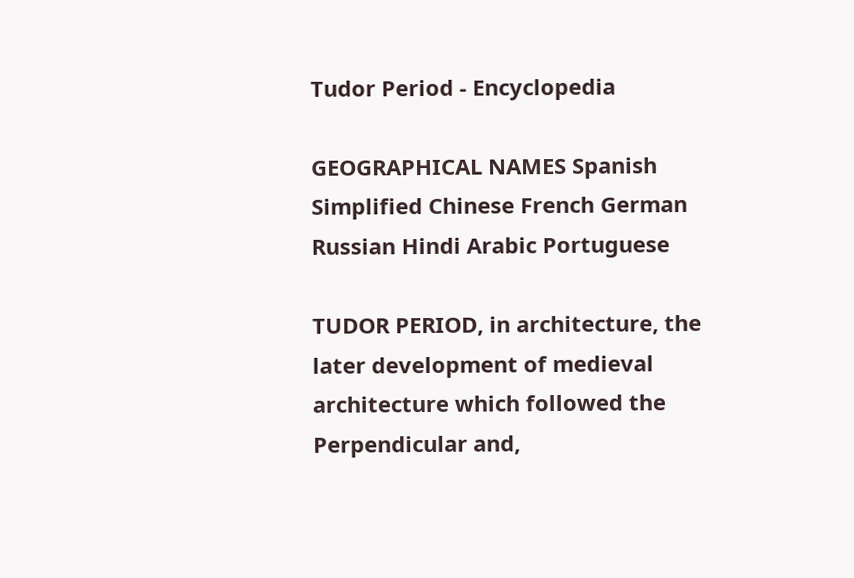Tudor Period - Encyclopedia

GEOGRAPHICAL NAMES Spanish Simplified Chinese French German Russian Hindi Arabic Portuguese

TUDOR PERIOD, in architecture, the later development of medieval architecture which followed the Perpendicular and,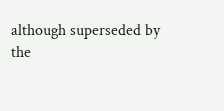although superseded by the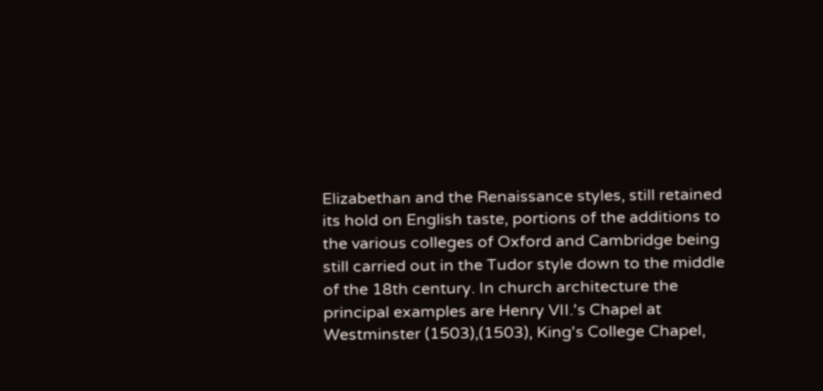Elizabethan and the Renaissance styles, still retained its hold on English taste, portions of the additions to the various colleges of Oxford and Cambridge being still carried out in the Tudor style down to the middle of the 18th century. In church architecture the principal examples are Henry VII.'s Chapel at Westminster (1503),(1503), King's College Chapel,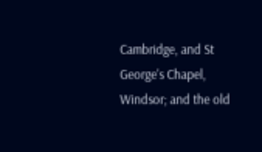Cambridge, and St George's Chapel, Windsor; and the old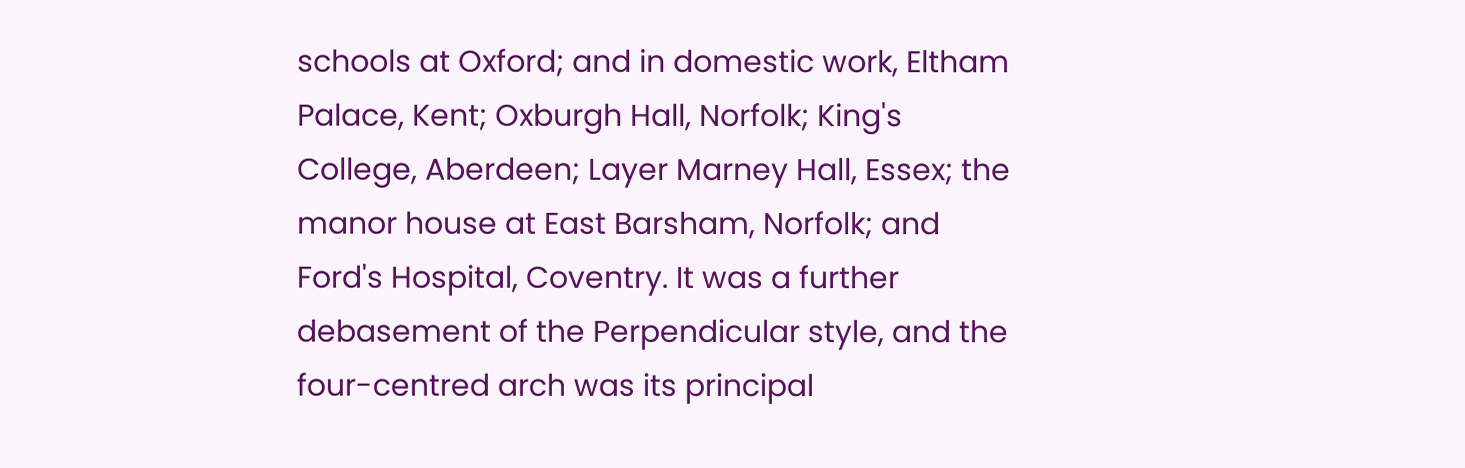schools at Oxford; and in domestic work, Eltham Palace, Kent; Oxburgh Hall, Norfolk; King's College, Aberdeen; Layer Marney Hall, Essex; the manor house at East Barsham, Norfolk; and Ford's Hospital, Coventry. It was a further debasement of the Perpendicular style, and the four-centred arch was its principal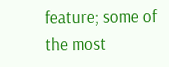feature; some of the most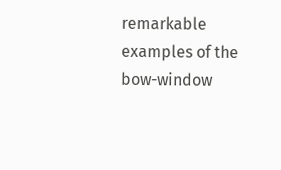remarkable examples of the bow-window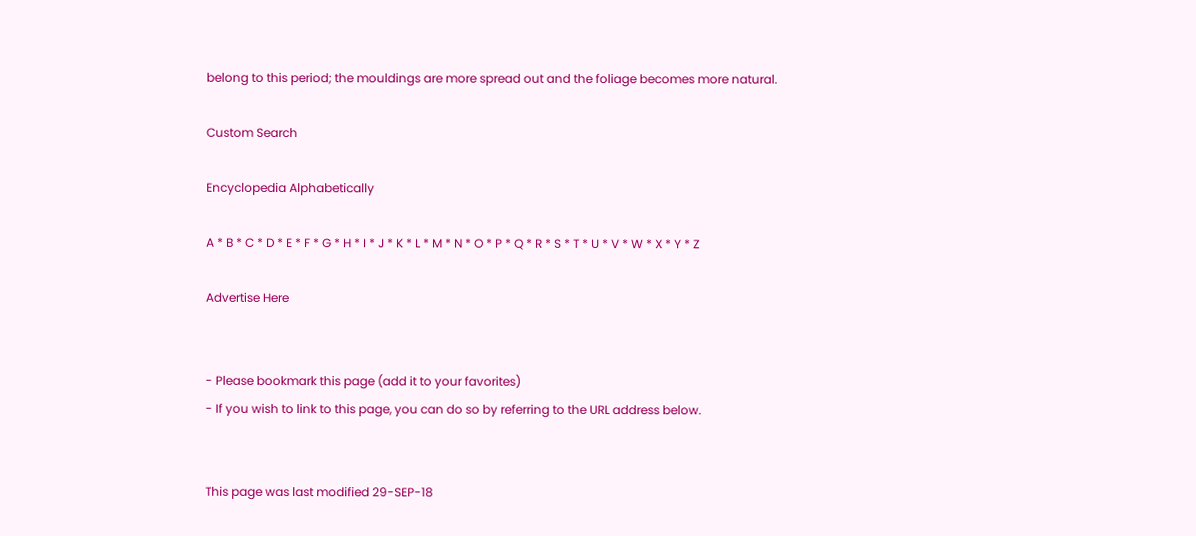belong to this period; the mouldings are more spread out and the foliage becomes more natural.

Custom Search

Encyclopedia Alphabetically

A * B * C * D * E * F * G * H * I * J * K * L * M * N * O * P * Q * R * S * T * U * V * W * X * Y * Z

Advertise Here


- Please bookmark this page (add it to your favorites)
- If you wish to link to this page, you can do so by referring to the URL address below.


This page was last modified 29-SEP-18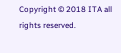Copyright © 2018 ITA all rights reserved.